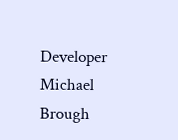Developer Michael Brough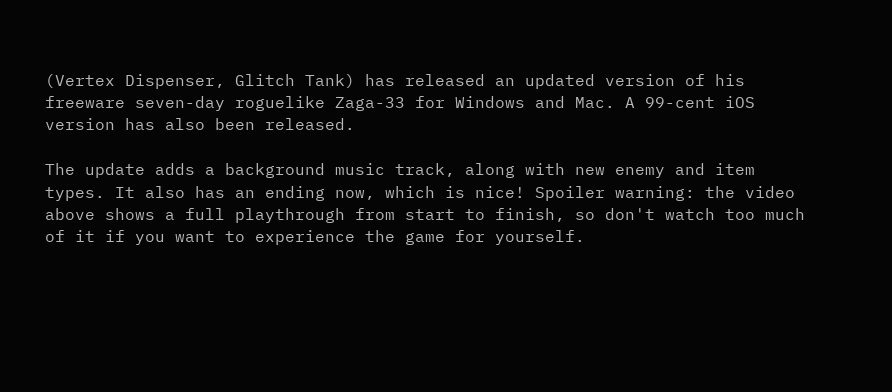(Vertex Dispenser, Glitch Tank) has released an updated version of his freeware seven-day roguelike Zaga-33 for Windows and Mac. A 99-cent iOS version has also been released.

The update adds a background music track, along with new enemy and item types. It also has an ending now, which is nice! Spoiler warning: the video above shows a full playthrough from start to finish, so don't watch too much of it if you want to experience the game for yourself.